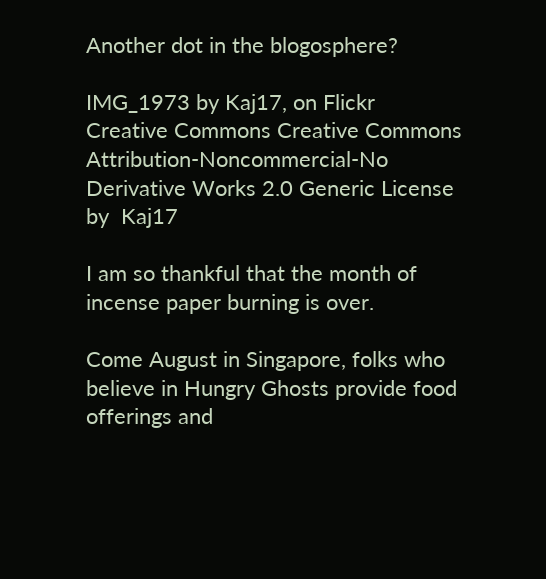Another dot in the blogosphere?

IMG_1973 by Kaj17, on Flickr
Creative Commons Creative Commons Attribution-Noncommercial-No Derivative Works 2.0 Generic License   by  Kaj17

I am so thankful that the month of incense paper burning is over.

Come August in Singapore, folks who believe in Hungry Ghosts provide food offerings and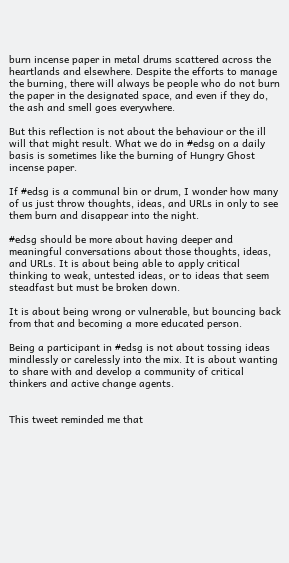burn incense paper in metal drums scattered across the heartlands and elsewhere. Despite the efforts to manage the burning, there will always be people who do not burn the paper in the designated space, and even if they do, the ash and smell goes everywhere.

But this reflection is not about the behaviour or the ill will that might result. What we do in #edsg on a daily basis is sometimes like the burning of Hungry Ghost incense paper.

If #edsg is a communal bin or drum, I wonder how many of us just throw thoughts, ideas, and URLs in only to see them burn and disappear into the night.

#edsg should be more about having deeper and meaningful conversations about those thoughts, ideas, and URLs. It is about being able to apply critical thinking to weak, untested ideas, or to ideas that seem steadfast but must be broken down.

It is about being wrong or vulnerable, but bouncing back from that and becoming a more educated person.

Being a participant in #edsg is not about tossing ideas mindlessly or carelessly into the mix. It is about wanting to share with and develop a community of critical thinkers and active change agents.


This tweet reminded me that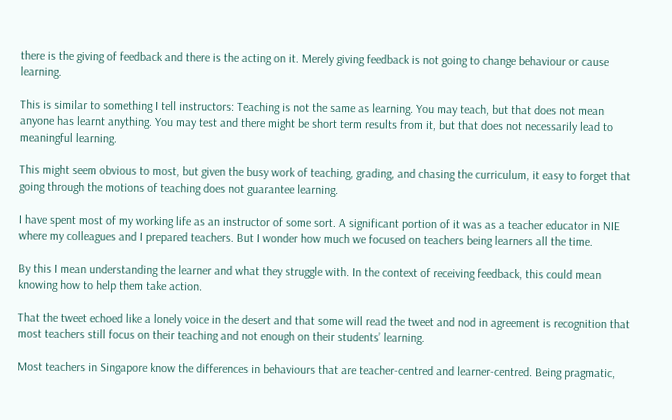there is the giving of feedback and there is the acting on it. Merely giving feedback is not going to change behaviour or cause learning.

This is similar to something I tell instructors: Teaching is not the same as learning. You may teach, but that does not mean anyone has learnt anything. You may test and there might be short term results from it, but that does not necessarily lead to meaningful learning.

This might seem obvious to most, but given the busy work of teaching, grading, and chasing the curriculum, it easy to forget that going through the motions of teaching does not guarantee learning.

I have spent most of my working life as an instructor of some sort. A significant portion of it was as a teacher educator in NIE where my colleagues and I prepared teachers. But I wonder how much we focused on teachers being learners all the time.

By this I mean understanding the learner and what they struggle with. In the context of receiving feedback, this could mean knowing how to help them take action.

That the tweet echoed like a lonely voice in the desert and that some will read the tweet and nod in agreement is recognition that most teachers still focus on their teaching and not enough on their students’ learning.

Most teachers in Singapore know the differences in behaviours that are teacher-centred and learner-centred. Being pragmatic,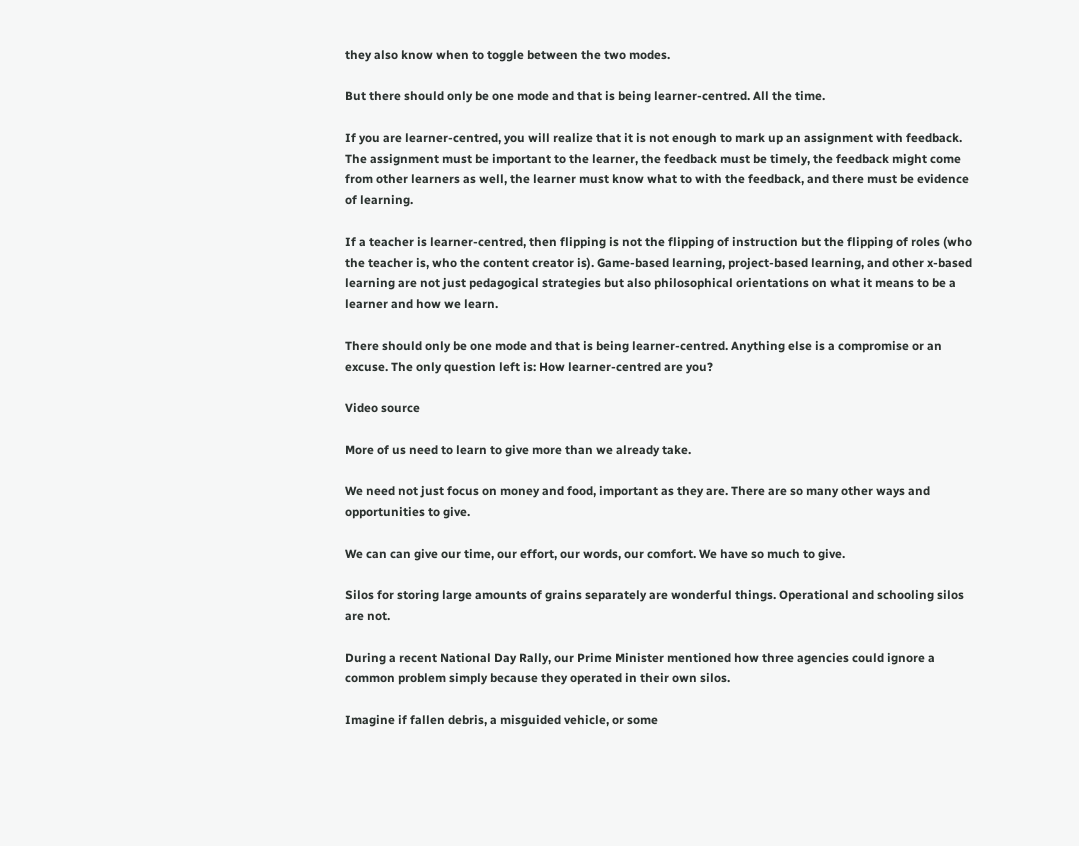they also know when to toggle between the two modes.

But there should only be one mode and that is being learner-centred. All the time.

If you are learner-centred, you will realize that it is not enough to mark up an assignment with feedback. The assignment must be important to the learner, the feedback must be timely, the feedback might come from other learners as well, the learner must know what to with the feedback, and there must be evidence of learning.

If a teacher is learner-centred, then flipping is not the flipping of instruction but the flipping of roles (who the teacher is, who the content creator is). Game-based learning, project-based learning, and other x-based learning are not just pedagogical strategies but also philosophical orientations on what it means to be a learner and how we learn.

There should only be one mode and that is being learner-centred. Anything else is a compromise or an excuse. The only question left is: How learner-centred are you?

Video source

More of us need to learn to give more than we already take.

We need not just focus on money and food, important as they are. There are so many other ways and opportunities to give.

We can can give our time, our effort, our words, our comfort. We have so much to give.

Silos for storing large amounts of grains separately are wonderful things. Operational and schooling silos are not.

During a recent National Day Rally, our Prime Minister mentioned how three agencies could ignore a common problem simply because they operated in their own silos.

Imagine if fallen debris, a misguided vehicle, or some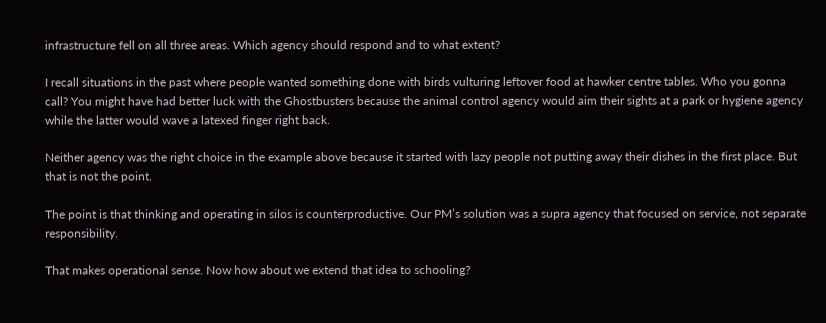infrastructure fell on all three areas. Which agency should respond and to what extent?

I recall situations in the past where people wanted something done with birds vulturing leftover food at hawker centre tables. Who you gonna call? You might have had better luck with the Ghostbusters because the animal control agency would aim their sights at a park or hygiene agency while the latter would wave a latexed finger right back.

Neither agency was the right choice in the example above because it started with lazy people not putting away their dishes in the first place. But that is not the point.

The point is that thinking and operating in silos is counterproductive. Our PM’s solution was a supra agency that focused on service, not separate responsibility.

That makes operational sense. Now how about we extend that idea to schooling?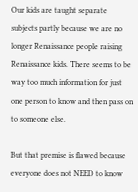Our kids are taught separate subjects partly because we are no longer Renaissance people raising Renaissance kids. There seems to be way too much information for just one person to know and then pass on to someone else.

But that premise is flawed because everyone does not NEED to know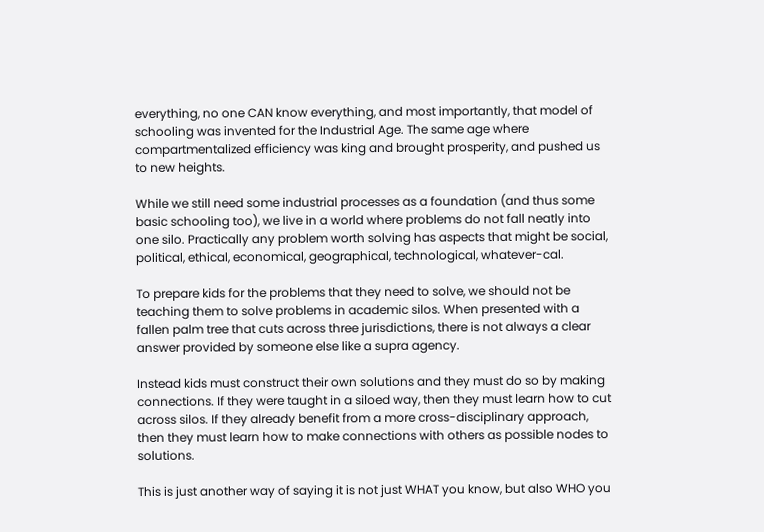everything, no one CAN know everything, and most importantly, that model of schooling was invented for the Industrial Age. The same age where compartmentalized efficiency was king and brought prosperity, and pushed us to new heights.

While we still need some industrial processes as a foundation (and thus some basic schooling too), we live in a world where problems do not fall neatly into one silo. Practically any problem worth solving has aspects that might be social, political, ethical, economical, geographical, technological, whatever-cal.

To prepare kids for the problems that they need to solve, we should not be teaching them to solve problems in academic silos. When presented with a fallen palm tree that cuts across three jurisdictions, there is not always a clear answer provided by someone else like a supra agency.

Instead kids must construct their own solutions and they must do so by making connections. If they were taught in a siloed way, then they must learn how to cut across silos. If they already benefit from a more cross-disciplinary approach, then they must learn how to make connections with others as possible nodes to solutions.

This is just another way of saying it is not just WHAT you know, but also WHO you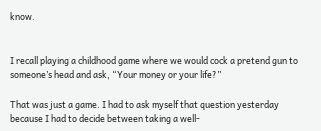know.


I recall playing a childhood game where we would cock a pretend gun to someone’s head and ask, “Your money or your life?”

That was just a game. I had to ask myself that question yesterday because I had to decide between taking a well-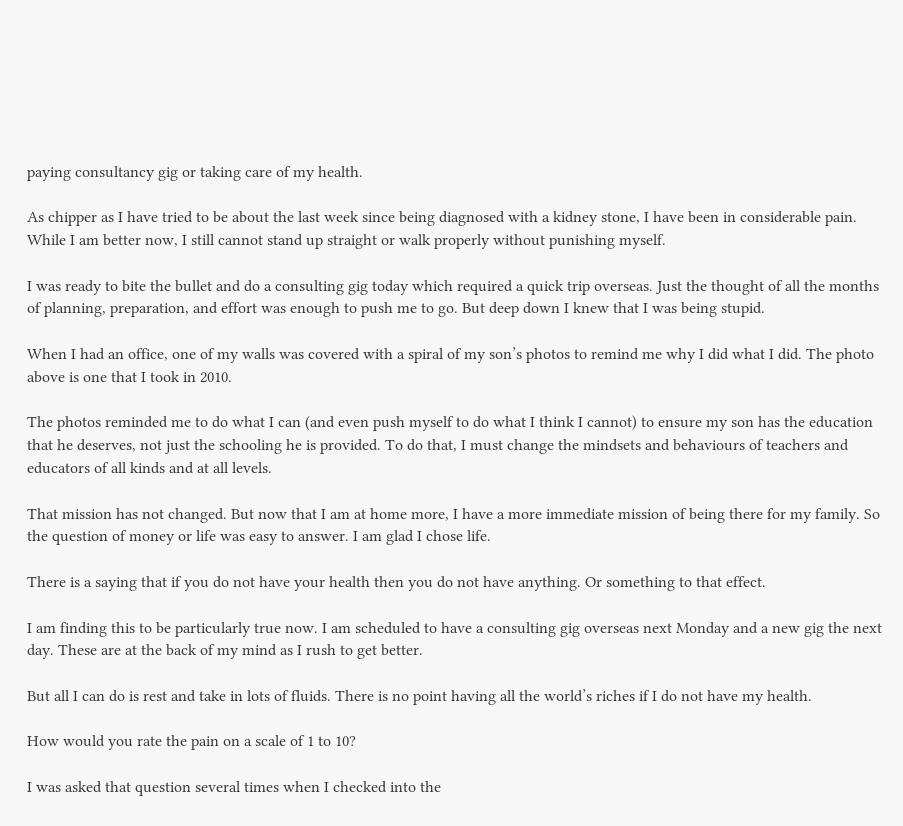paying consultancy gig or taking care of my health.

As chipper as I have tried to be about the last week since being diagnosed with a kidney stone, I have been in considerable pain. While I am better now, I still cannot stand up straight or walk properly without punishing myself.

I was ready to bite the bullet and do a consulting gig today which required a quick trip overseas. Just the thought of all the months of planning, preparation, and effort was enough to push me to go. But deep down I knew that I was being stupid.

When I had an office, one of my walls was covered with a spiral of my son’s photos to remind me why I did what I did. The photo above is one that I took in 2010.

The photos reminded me to do what I can (and even push myself to do what I think I cannot) to ensure my son has the education that he deserves, not just the schooling he is provided. To do that, I must change the mindsets and behaviours of teachers and educators of all kinds and at all levels.

That mission has not changed. But now that I am at home more, I have a more immediate mission of being there for my family. So the question of money or life was easy to answer. I am glad I chose life.

There is a saying that if you do not have your health then you do not have anything. Or something to that effect.

I am finding this to be particularly true now. I am scheduled to have a consulting gig overseas next Monday and a new gig the next day. These are at the back of my mind as I rush to get better.

But all I can do is rest and take in lots of fluids. There is no point having all the world’s riches if I do not have my health.

How would you rate the pain on a scale of 1 to 10?

I was asked that question several times when I checked into the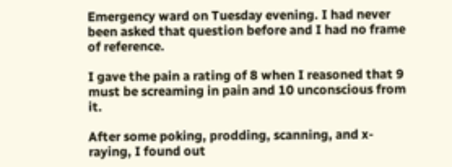Emergency ward on Tuesday evening. I had never been asked that question before and I had no frame of reference.

I gave the pain a rating of 8 when I reasoned that 9 must be screaming in pain and 10 unconscious from it.

After some poking, prodding, scanning, and x-raying, I found out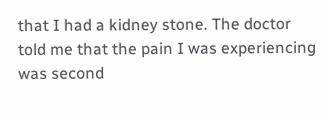that I had a kidney stone. The doctor told me that the pain I was experiencing was second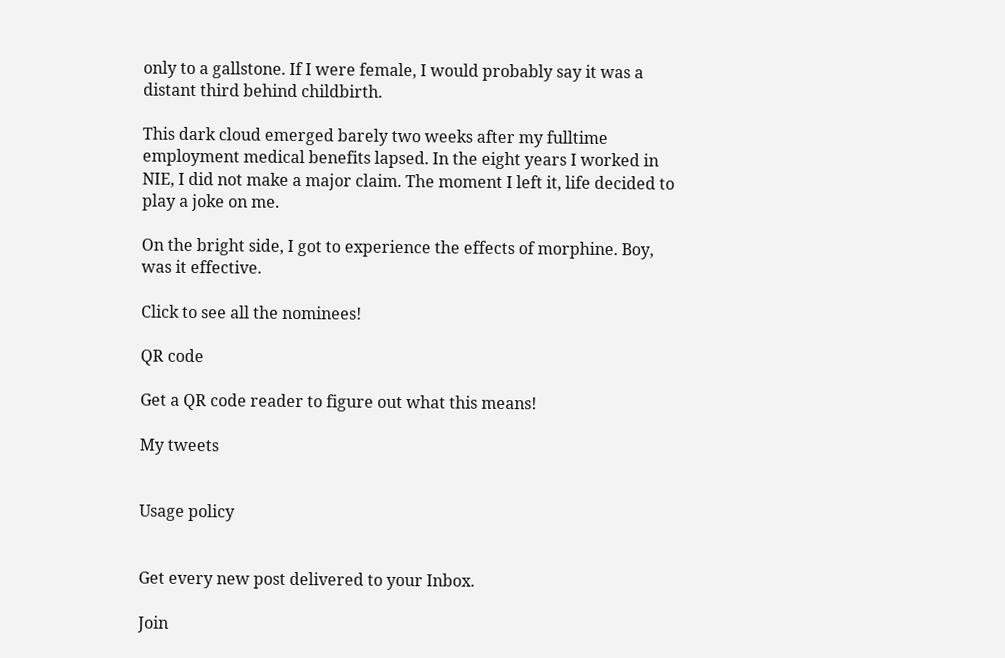only to a gallstone. If I were female, I would probably say it was a distant third behind childbirth.

This dark cloud emerged barely two weeks after my fulltime employment medical benefits lapsed. In the eight years I worked in NIE, I did not make a major claim. The moment I left it, life decided to play a joke on me.

On the bright side, I got to experience the effects of morphine. Boy, was it effective.

Click to see all the nominees!

QR code

Get a QR code reader to figure out what this means!

My tweets


Usage policy


Get every new post delivered to your Inbox.

Join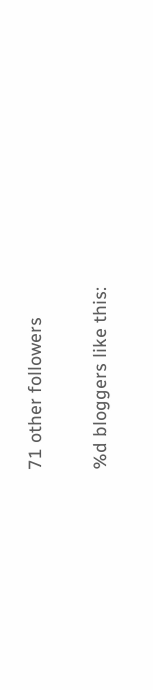71 other followers

%d bloggers like this: